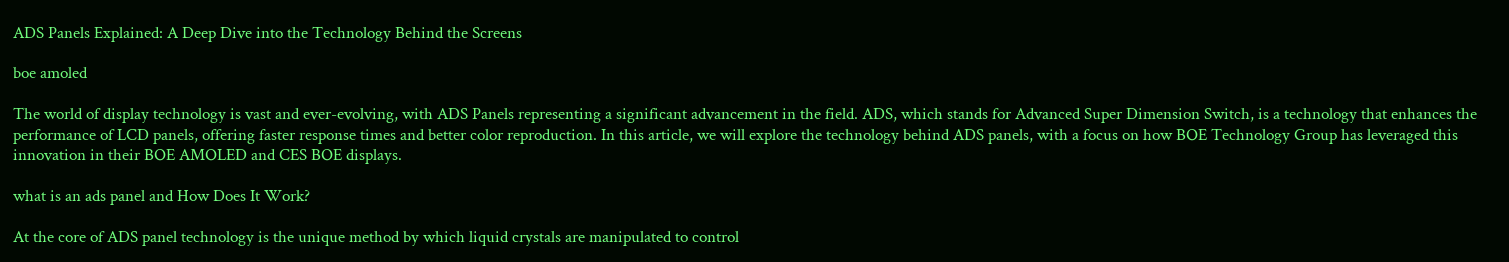ADS Panels Explained: A Deep Dive into the Technology Behind the Screens

boe amoled

The world of display technology is vast and ever-evolving, with ADS Panels representing a significant advancement in the field. ADS, which stands for Advanced Super Dimension Switch, is a technology that enhances the performance of LCD panels, offering faster response times and better color reproduction. In this article, we will explore the technology behind ADS panels, with a focus on how BOE Technology Group has leveraged this innovation in their BOE AMOLED and CES BOE displays.

what is an ads panel and How Does It Work?

At the core of ADS panel technology is the unique method by which liquid crystals are manipulated to control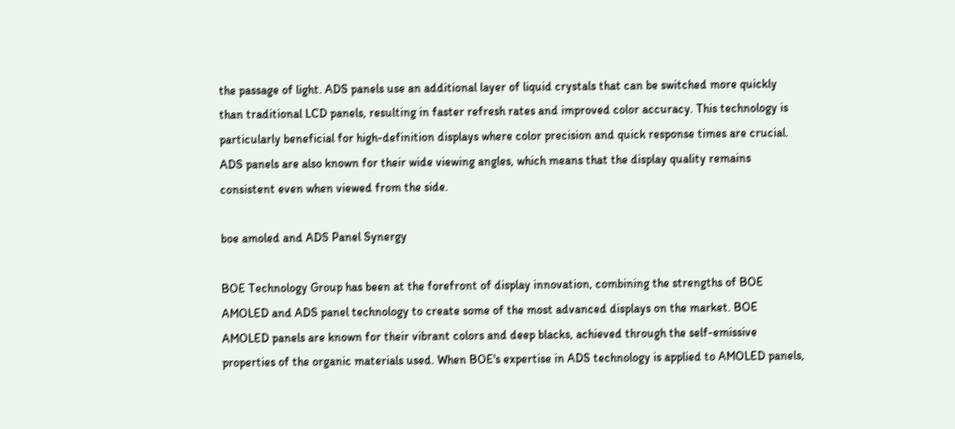the passage of light. ADS panels use an additional layer of liquid crystals that can be switched more quickly than traditional LCD panels, resulting in faster refresh rates and improved color accuracy. This technology is particularly beneficial for high-definition displays where color precision and quick response times are crucial. ADS panels are also known for their wide viewing angles, which means that the display quality remains consistent even when viewed from the side.

boe amoled and ADS Panel Synergy

BOE Technology Group has been at the forefront of display innovation, combining the strengths of BOE AMOLED and ADS panel technology to create some of the most advanced displays on the market. BOE AMOLED panels are known for their vibrant colors and deep blacks, achieved through the self-emissive properties of the organic materials used. When BOE's expertise in ADS technology is applied to AMOLED panels,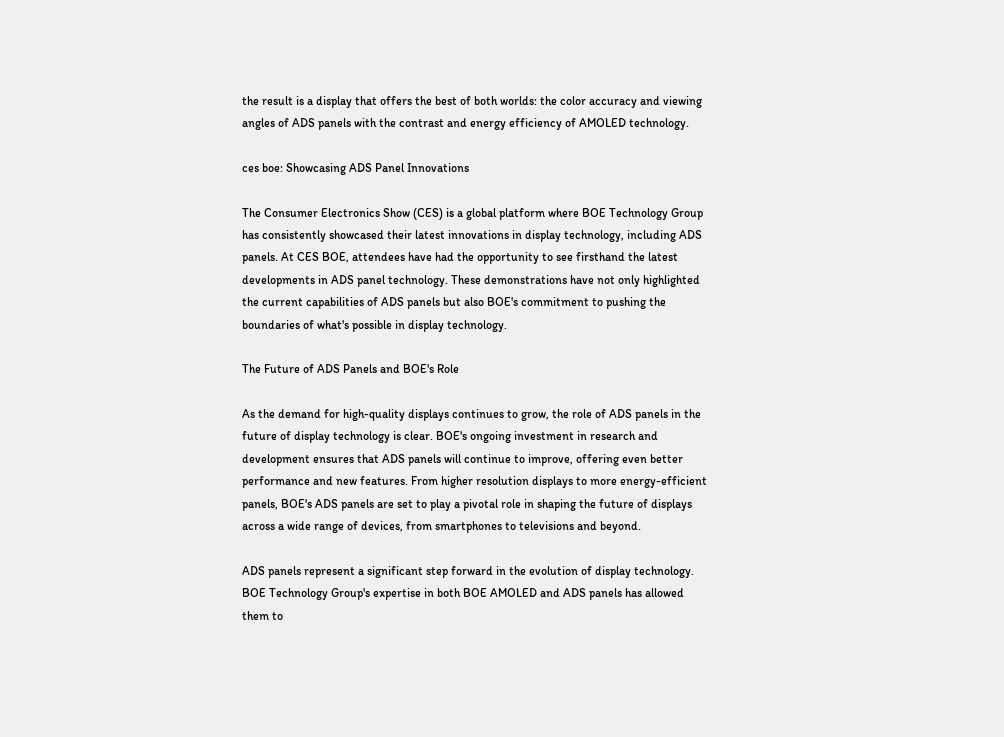the result is a display that offers the best of both worlds: the color accuracy and viewing angles of ADS panels with the contrast and energy efficiency of AMOLED technology.

ces boe: Showcasing ADS Panel Innovations

The Consumer Electronics Show (CES) is a global platform where BOE Technology Group has consistently showcased their latest innovations in display technology, including ADS panels. At CES BOE, attendees have had the opportunity to see firsthand the latest developments in ADS panel technology. These demonstrations have not only highlighted the current capabilities of ADS panels but also BOE's commitment to pushing the boundaries of what's possible in display technology.

The Future of ADS Panels and BOE's Role

As the demand for high-quality displays continues to grow, the role of ADS panels in the future of display technology is clear. BOE's ongoing investment in research and development ensures that ADS panels will continue to improve, offering even better performance and new features. From higher resolution displays to more energy-efficient panels, BOE's ADS panels are set to play a pivotal role in shaping the future of displays across a wide range of devices, from smartphones to televisions and beyond.

ADS panels represent a significant step forward in the evolution of display technology. BOE Technology Group's expertise in both BOE AMOLED and ADS panels has allowed them to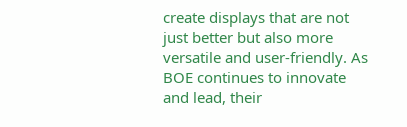create displays that are not just better but also more versatile and user-friendly. As BOE continues to innovate and lead, their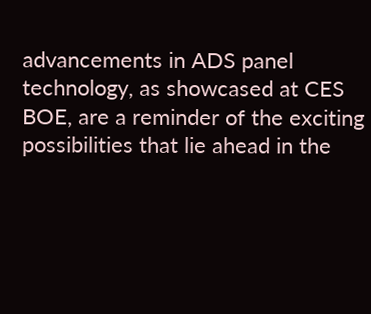advancements in ADS panel technology, as showcased at CES BOE, are a reminder of the exciting possibilities that lie ahead in the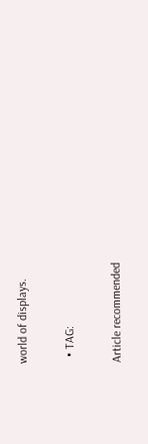world of displays.

  • TAG:

Article recommended